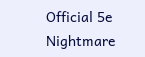Official 5e Nightmare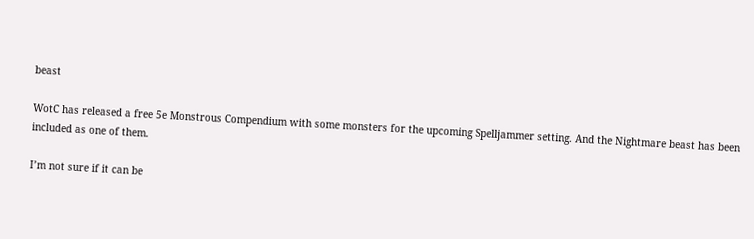beast

WotC has released a free 5e Monstrous Compendium with some monsters for the upcoming Spelljammer setting. And the Nightmare beast has been included as one of them.

I’m not sure if it can be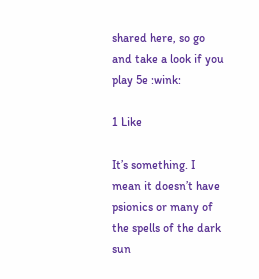shared here, so go and take a look if you play 5e :wink:

1 Like

It’s something. I mean it doesn’t have psionics or many of the spells of the dark sun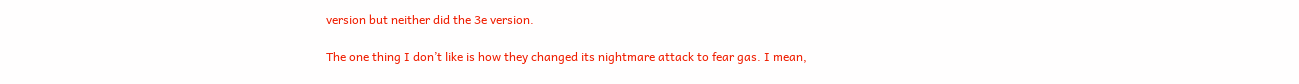version but neither did the 3e version.

The one thing I don’t like is how they changed its nightmare attack to fear gas. I mean,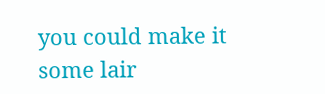you could make it some lair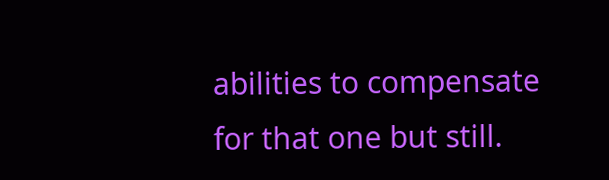abilities to compensate for that one but still.